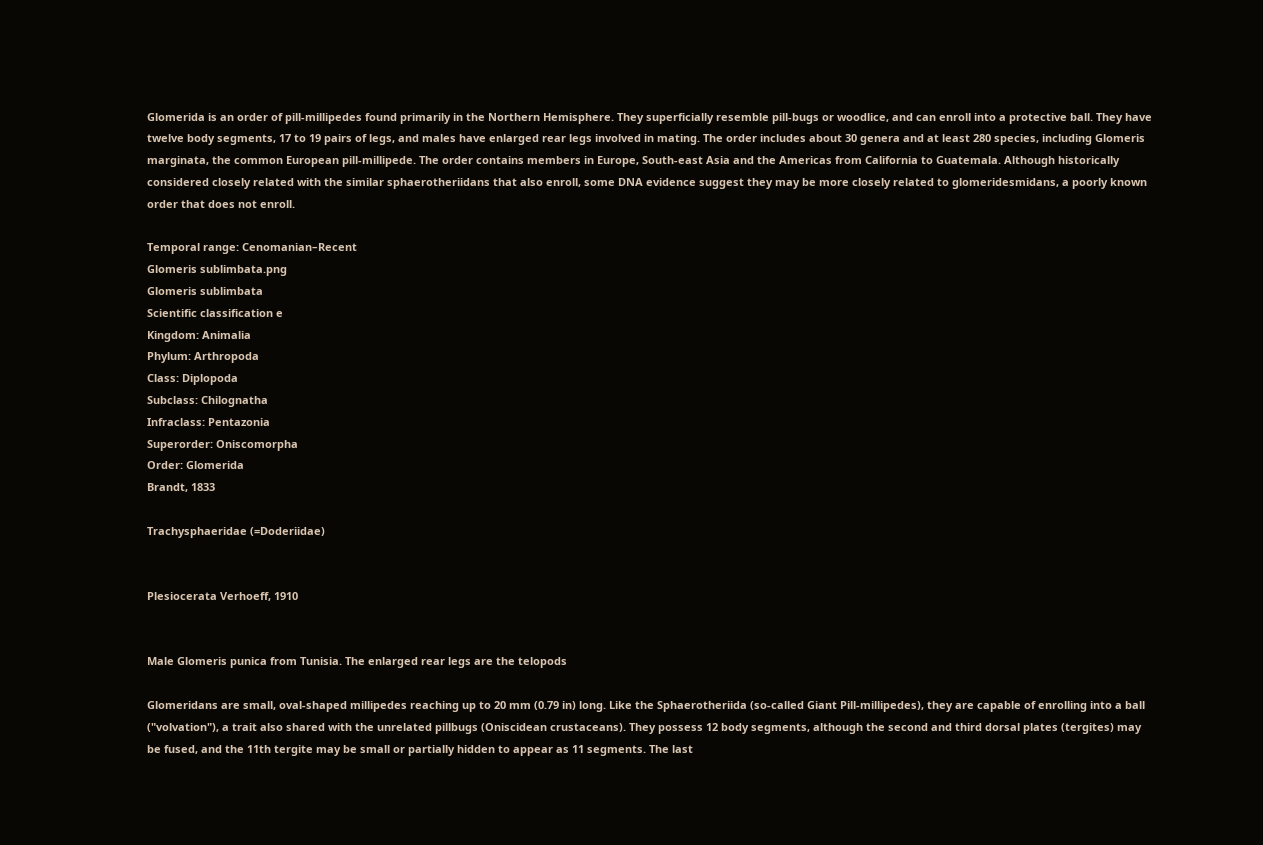Glomerida is an order of pill-millipedes found primarily in the Northern Hemisphere. They superficially resemble pill-bugs or woodlice, and can enroll into a protective ball. They have twelve body segments, 17 to 19 pairs of legs, and males have enlarged rear legs involved in mating. The order includes about 30 genera and at least 280 species, including Glomeris marginata, the common European pill-millipede. The order contains members in Europe, South-east Asia and the Americas from California to Guatemala. Although historically considered closely related with the similar sphaerotheriidans that also enroll, some DNA evidence suggest they may be more closely related to glomeridesmidans, a poorly known order that does not enroll.

Temporal range: Cenomanian–Recent
Glomeris sublimbata.png
Glomeris sublimbata
Scientific classification e
Kingdom: Animalia
Phylum: Arthropoda
Class: Diplopoda
Subclass: Chilognatha
Infraclass: Pentazonia
Superorder: Oniscomorpha
Order: Glomerida
Brandt, 1833

Trachysphaeridae (=Doderiidae)


Plesiocerata Verhoeff, 1910


Male Glomeris punica from Tunisia. The enlarged rear legs are the telopods

Glomeridans are small, oval-shaped millipedes reaching up to 20 mm (0.79 in) long. Like the Sphaerotheriida (so-called Giant Pill-millipedes), they are capable of enrolling into a ball ("volvation"), a trait also shared with the unrelated pillbugs (Oniscidean crustaceans). They possess 12 body segments, although the second and third dorsal plates (tergites) may be fused, and the 11th tergite may be small or partially hidden to appear as 11 segments. The last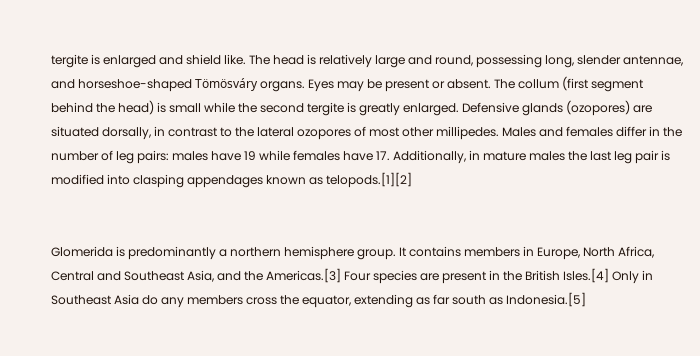tergite is enlarged and shield like. The head is relatively large and round, possessing long, slender antennae, and horseshoe-shaped Tömösváry organs. Eyes may be present or absent. The collum (first segment behind the head) is small while the second tergite is greatly enlarged. Defensive glands (ozopores) are situated dorsally, in contrast to the lateral ozopores of most other millipedes. Males and females differ in the number of leg pairs: males have 19 while females have 17. Additionally, in mature males the last leg pair is modified into clasping appendages known as telopods.[1][2]


Glomerida is predominantly a northern hemisphere group. It contains members in Europe, North Africa, Central and Southeast Asia, and the Americas.[3] Four species are present in the British Isles.[4] Only in Southeast Asia do any members cross the equator, extending as far south as Indonesia.[5]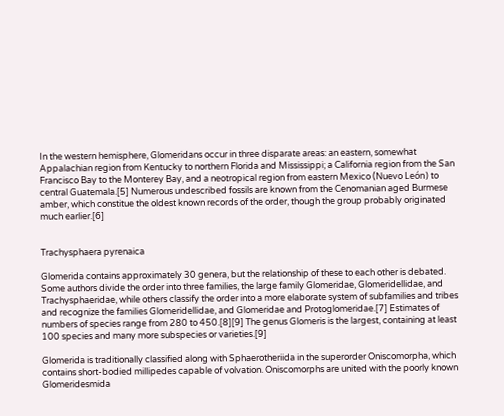In the western hemisphere, Glomeridans occur in three disparate areas: an eastern, somewhat Appalachian region from Kentucky to northern Florida and Mississippi; a California region from the San Francisco Bay to the Monterey Bay, and a neotropical region from eastern Mexico (Nuevo León) to central Guatemala.[5] Numerous undescribed fossils are known from the Cenomanian aged Burmese amber, which constitue the oldest known records of the order, though the group probably originated much earlier.[6]


Trachysphaera pyrenaica

Glomerida contains approximately 30 genera, but the relationship of these to each other is debated. Some authors divide the order into three families, the large family Glomeridae, Glomeridellidae, and Trachysphaeridae, while others classify the order into a more elaborate system of subfamilies and tribes and recognize the families Glomeridellidae, and Glomeridae and Protoglomeridae.[7] Estimates of numbers of species range from 280 to 450.[8][9] The genus Glomeris is the largest, containing at least 100 species and many more subspecies or varieties.[9]

Glomerida is traditionally classified along with Sphaerotheriida in the superorder Oniscomorpha, which contains short-bodied millipedes capable of volvation. Oniscomorphs are united with the poorly known Glomeridesmida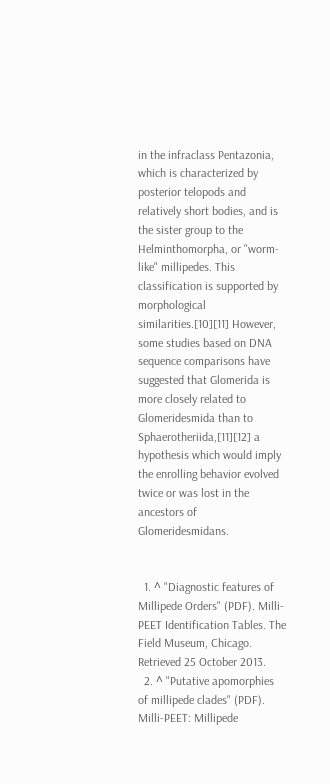in the infraclass Pentazonia, which is characterized by posterior telopods and relatively short bodies, and is the sister group to the Helminthomorpha, or "worm-like" millipedes. This classification is supported by morphological similarities.[10][11] However, some studies based on DNA sequence comparisons have suggested that Glomerida is more closely related to Glomeridesmida than to Sphaerotheriida,[11][12] a hypothesis which would imply the enrolling behavior evolved twice or was lost in the ancestors of Glomeridesmidans.


  1. ^ "Diagnostic features of Millipede Orders" (PDF). Milli-PEET Identification Tables. The Field Museum, Chicago. Retrieved 25 October 2013.
  2. ^ "Putative apomorphies of millipede clades" (PDF). Milli-PEET: Millipede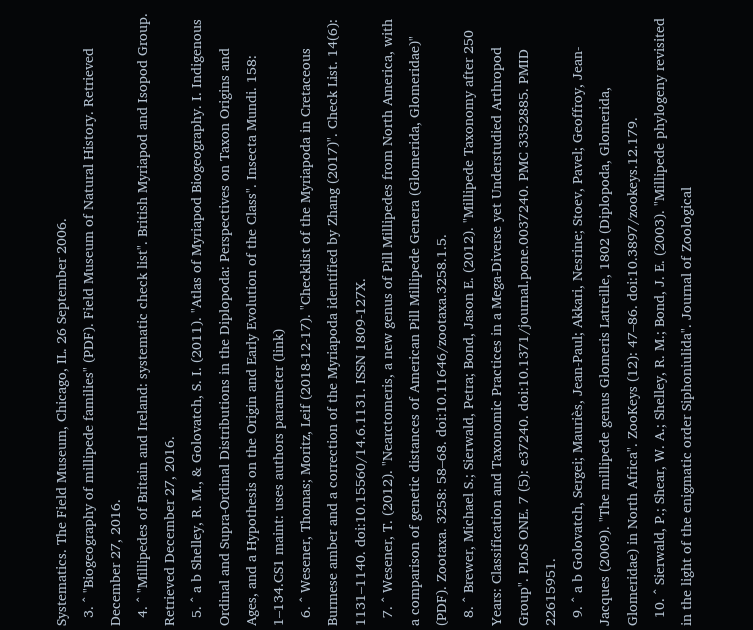Systematics. The Field Museum, Chicago, IL. 26 September 2006.
  3. ^ "Biogeography of millipede families" (PDF). Field Museum of Natural History. Retrieved December 27, 2016.
  4. ^ "Millipedes of Britain and Ireland: systematic check list". British Myriapod and Isopod Group. Retrieved December 27, 2016.
  5. ^ a b Shelley, R. M., & Golovatch, S. I. (2011). "Atlas of Myriapod Biogeography. I. Indigenous Ordinal and Supra-Ordinal Distributions in the Diplopoda: Perspectives on Taxon Origins and Ages, and a Hypothesis on the Origin and Early Evolution of the Class". Insecta Mundi. 158: 1–134.CS1 maint: uses authors parameter (link)
  6. ^ Wesener, Thomas; Moritz, Leif (2018-12-17). "Checklist of the Myriapoda in Cretaceous Burmese amber and a correction of the Myriapoda identified by Zhang (2017)". Check List. 14(6): 1131–1140. doi:10.15560/14.6.1131. ISSN 1809-127X.
  7. ^ Wesener, T. (2012). "Nearctomeris, a new genus of Pill Millipedes from North America, with a comparison of genetic distances of American Pill Millipede Genera (Glomerida, Glomeridae)" (PDF). Zootaxa. 3258: 58–68. doi:10.11646/zootaxa.3258.1.5.
  8. ^ Brewer, Michael S.; Sierwald, Petra; Bond, Jason E. (2012). "Millipede Taxonomy after 250 Years: Classification and Taxonomic Practices in a Mega-Diverse yet Understudied Arthropod Group". PLoS ONE. 7 (5): e37240. doi:10.1371/journal.pone.0037240. PMC 3352885. PMID 22615951.
  9. ^ a b Golovatch, Sergei; Mauriès, Jean-Paul; Akkari, Nesrine; Stoev, Pavel; Geoffroy, Jean-Jacques (2009). "The millipede genus Glomeris Latreille, 1802 (Diplopoda, Glomerida, Glomeridae) in North Africa". ZooKeys (12): 47–86. doi:10.3897/zookeys.12.179.
  10. ^ Sierwald, P.; Shear, W. A.; Shelley, R. M.; Bond, J. E. (2003). "Millipede phylogeny revisited in the light of the enigmatic order Siphoniulida". Journal of Zoological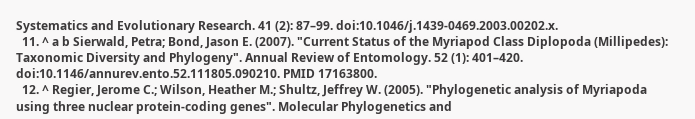Systematics and Evolutionary Research. 41 (2): 87–99. doi:10.1046/j.1439-0469.2003.00202.x.
  11. ^ a b Sierwald, Petra; Bond, Jason E. (2007). "Current Status of the Myriapod Class Diplopoda (Millipedes): Taxonomic Diversity and Phylogeny". Annual Review of Entomology. 52 (1): 401–420. doi:10.1146/annurev.ento.52.111805.090210. PMID 17163800.
  12. ^ Regier, Jerome C.; Wilson, Heather M.; Shultz, Jeffrey W. (2005). "Phylogenetic analysis of Myriapoda using three nuclear protein-coding genes". Molecular Phylogenetics and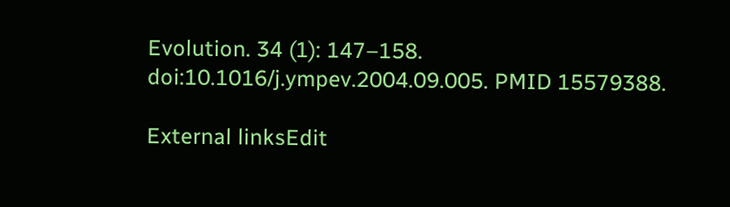Evolution. 34 (1): 147–158. doi:10.1016/j.ympev.2004.09.005. PMID 15579388.

External linksEdit